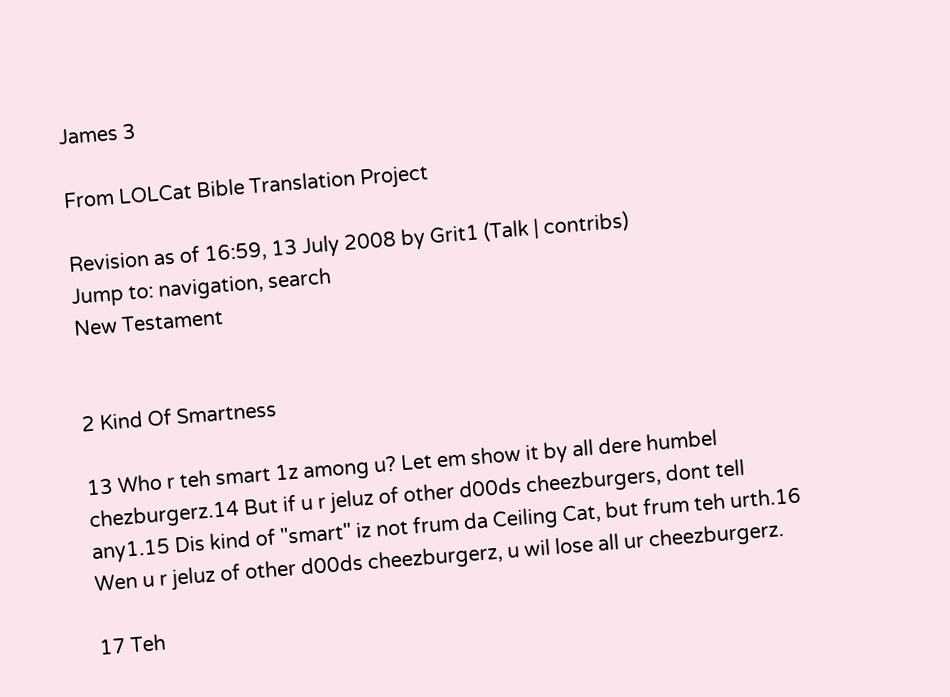James 3

From LOLCat Bible Translation Project

Revision as of 16:59, 13 July 2008 by Grit1 (Talk | contribs)
Jump to: navigation, search
New Testament


2 Kind Of Smartness

13 Who r teh smart 1z among u? Let em show it by all dere humbel chezburgerz.14 But if u r jeluz of other d00ds cheezburgers, dont tell any1.15 Dis kind of "smart" iz not frum da Ceiling Cat, but frum teh urth.16 Wen u r jeluz of other d00ds cheezburgerz, u wil lose all ur cheezburgerz.

17 Teh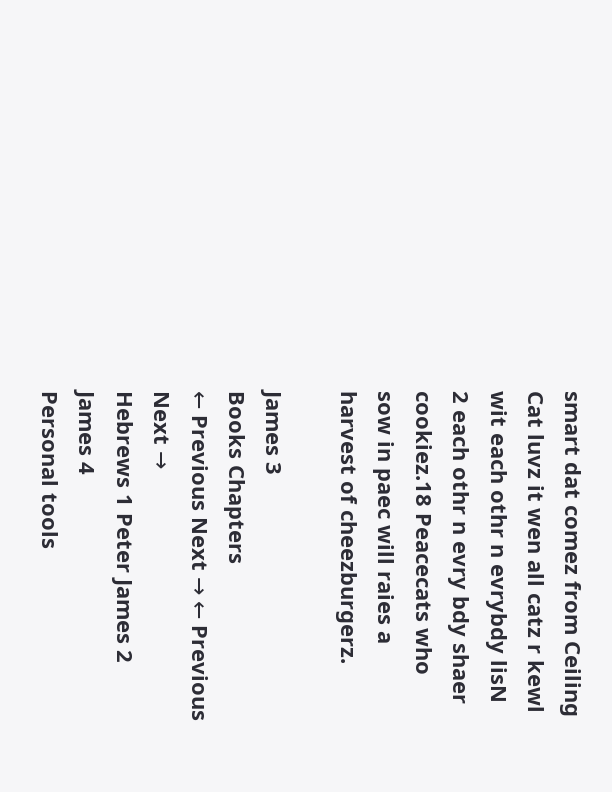smart dat comez from Ceiling Cat luvz it wen all catz r kewl wit each othr n evrybdy lisN 2 each othr n evry bdy shaer cookiez.18 Peacecats who sow in paec will raies a harvest of cheezburgerz.

James 3
Books Chapters
← Previous Next → ← Previous Next →
Hebrews 1 Peter James 2 James 4
Personal tools